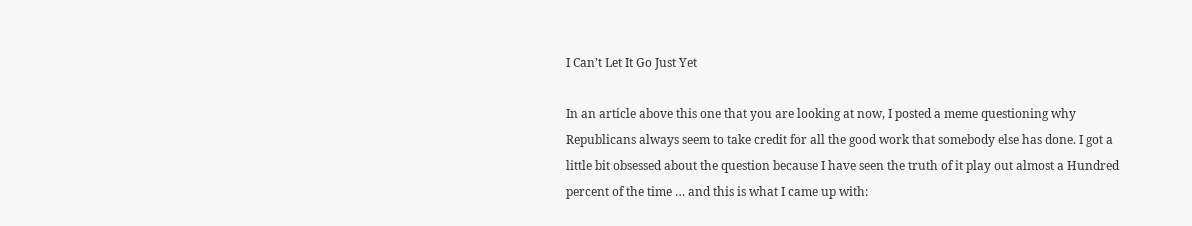I Can’t Let It Go Just Yet

In an article above this one that you are looking at now, I posted a meme questioning why Republicans always seem to take credit for all the good work that somebody else has done. I got a little bit obsessed about the question because I have seen the truth of it play out almost a Hundred percent of the time … and this is what I came up with: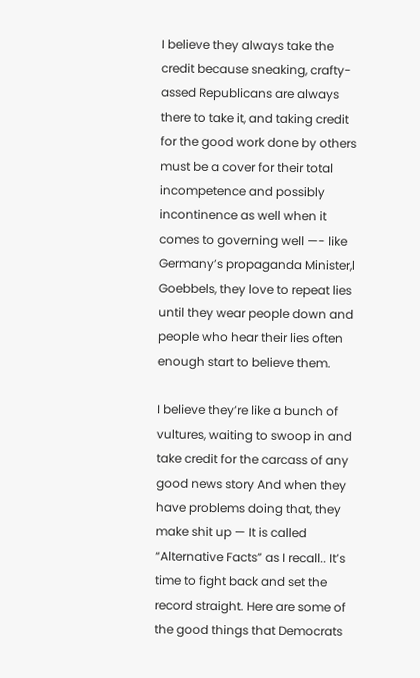I believe they always take the credit because sneaking, crafty-assed Republicans are always there to take it, and taking credit for the good work done by others must be a cover for their total incompetence and possibly incontinence as well when it comes to governing well —- like Germany’s propaganda Minister,l Goebbels, they love to repeat lies until they wear people down and people who hear their lies often enough start to believe them.

I believe they’re like a bunch of vultures, waiting to swoop in and take credit for the carcass of any good news story And when they have problems doing that, they make shit up — It is called “Alternative Facts” as I recall.. It’s time to fight back and set the record straight. Here are some of the good things that Democrats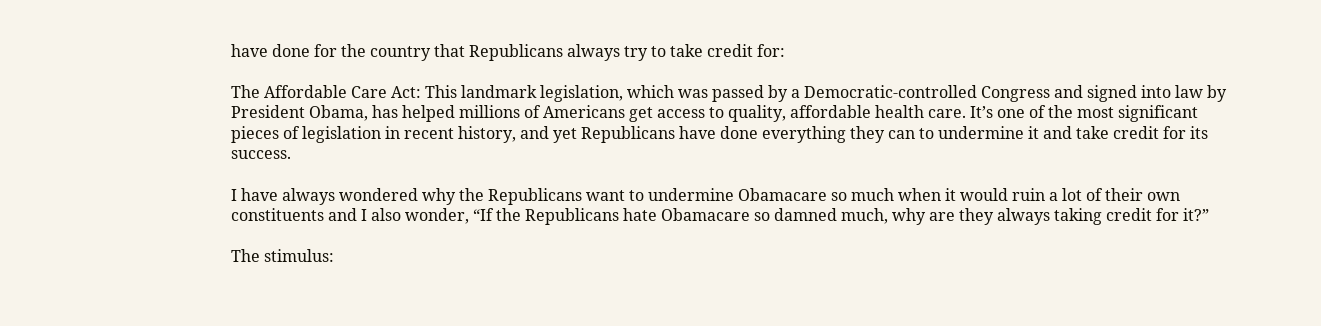have done for the country that Republicans always try to take credit for:

The Affordable Care Act: This landmark legislation, which was passed by a Democratic-controlled Congress and signed into law by President Obama, has helped millions of Americans get access to quality, affordable health care. It’s one of the most significant pieces of legislation in recent history, and yet Republicans have done everything they can to undermine it and take credit for its success.

I have always wondered why the Republicans want to undermine Obamacare so much when it would ruin a lot of their own constituents and I also wonder, “If the Republicans hate Obamacare so damned much, why are they always taking credit for it?”

The stimulus: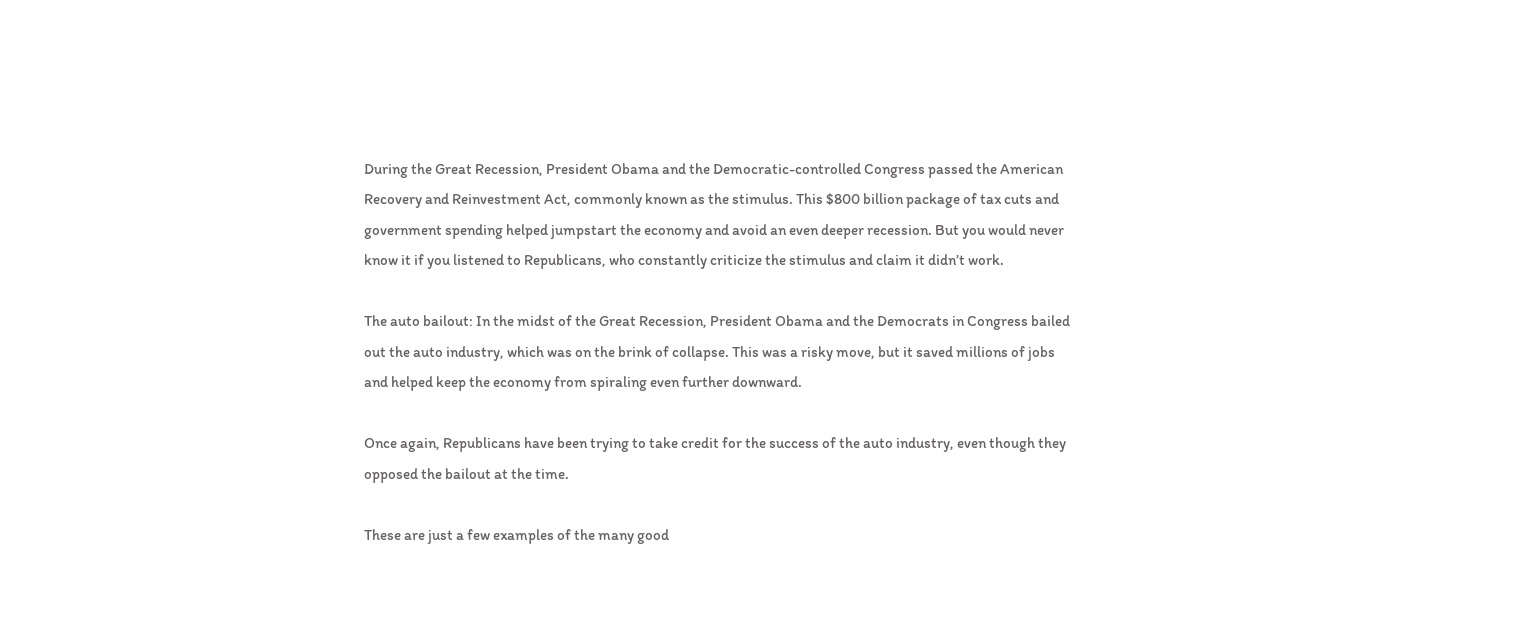During the Great Recession, President Obama and the Democratic-controlled Congress passed the American Recovery and Reinvestment Act, commonly known as the stimulus. This $800 billion package of tax cuts and government spending helped jumpstart the economy and avoid an even deeper recession. But you would never know it if you listened to Republicans, who constantly criticize the stimulus and claim it didn’t work.

The auto bailout: In the midst of the Great Recession, President Obama and the Democrats in Congress bailed out the auto industry, which was on the brink of collapse. This was a risky move, but it saved millions of jobs and helped keep the economy from spiraling even further downward.

Once again, Republicans have been trying to take credit for the success of the auto industry, even though they opposed the bailout at the time.

These are just a few examples of the many good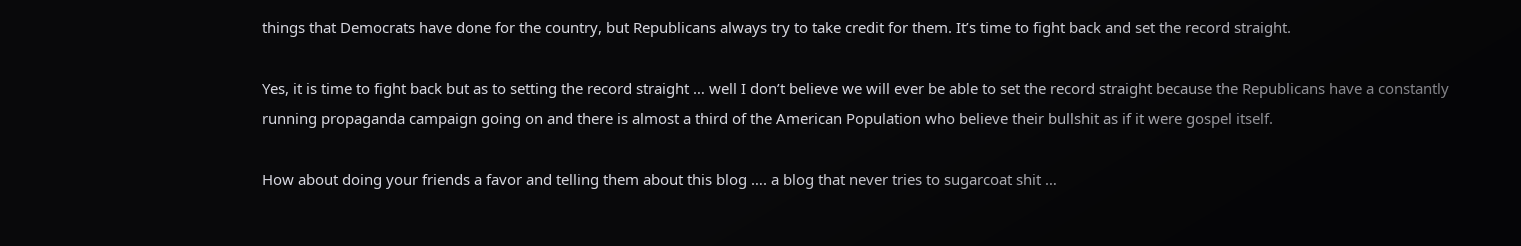things that Democrats have done for the country, but Republicans always try to take credit for them. It’s time to fight back and set the record straight.

Yes, it is time to fight back but as to setting the record straight … well I don’t believe we will ever be able to set the record straight because the Republicans have a constantly running propaganda campaign going on and there is almost a third of the American Population who believe their bullshit as if it were gospel itself.

How about doing your friends a favor and telling them about this blog …. a blog that never tries to sugarcoat shit …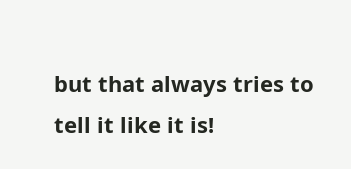but that always tries to tell it like it is!